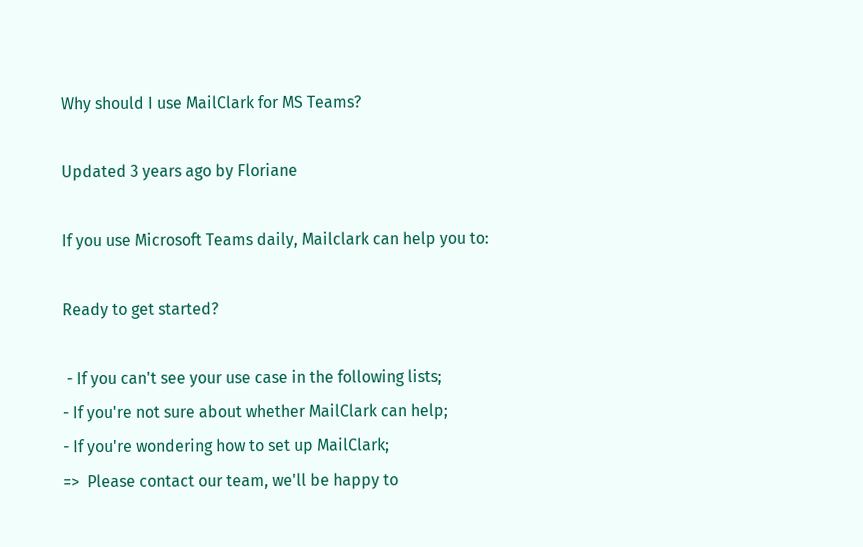Why should I use MailClark for MS Teams?

Updated 3 years ago by Floriane

If you use Microsoft Teams daily, Mailclark can help you to:

Ready to get started?

 - If you can't see your use case in the following lists;
- If you're not sure about whether MailClark can help;
- If you're wondering how to set up MailClark;
=>  Please contact our team, we'll be happy to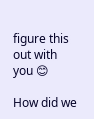figure this out with you 😊

How did we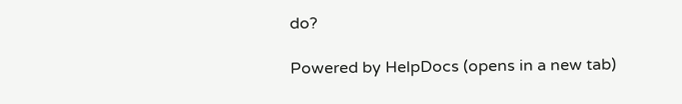do?

Powered by HelpDocs (opens in a new tab)